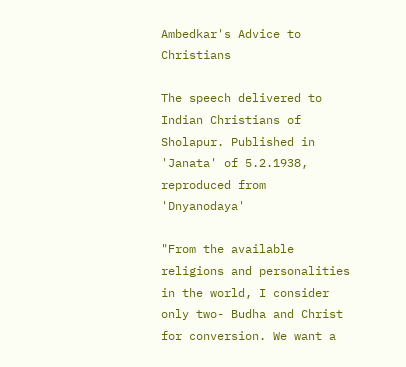Ambedkar's Advice to Christians

The speech delivered to Indian Christians of Sholapur. Published in 'Janata' of 5.2.1938, reproduced from 'Dnyanodaya'

"From the available religions and personalities in the world, I consider only two- Budha and Christ for conversion. We want a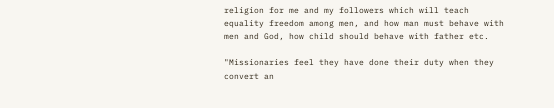religion for me and my followers which will teach equality freedom among men, and how man must behave with men and God, how child should behave with father etc.

"Missionaries feel they have done their duty when they convert an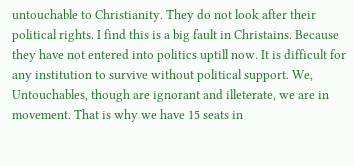untouchable to Christianity. They do not look after their political rights. I find this is a big fault in Christains. Because they have not entered into politics uptill now. It is difficult for any institution to survive without political support. We, Untouchables, though are ignorant and illeterate, we are in movement. That is why we have 15 seats in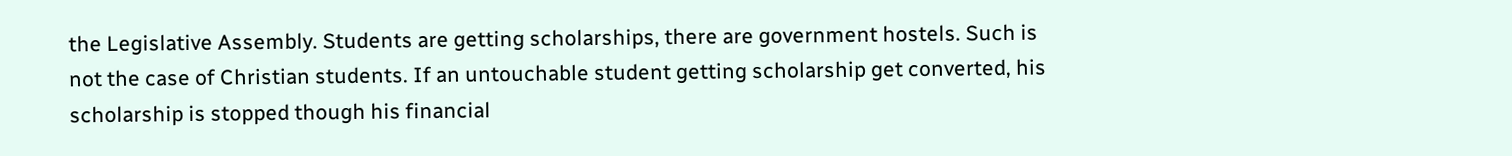the Legislative Assembly. Students are getting scholarships, there are government hostels. Such is not the case of Christian students. If an untouchable student getting scholarship get converted, his scholarship is stopped though his financial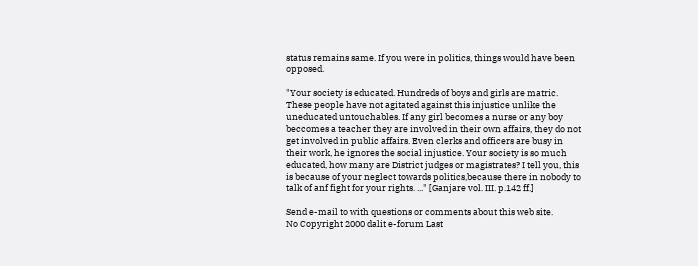status remains same. If you were in politics, things would have been opposed.

"Your society is educated. Hundreds of boys and girls are matric. These people have not agitated against this injustice unlike the uneducated untouchables. If any girl becomes a nurse or any boy beccomes a teacher they are involved in their own affairs, they do not get involved in public affairs. Even clerks and officers are busy in their work, he ignores the social injustice. Your society is so much educated, how many are District judges or magistrates? I tell you, this is because of your neglect towards politics,because there in nobody to talk of anf fight for your rights. ..." [Ganjare vol. III. p.142 ff.]

Send e-mail to with questions or comments about this web site.
No Copyright 2000 dalit e-forum Last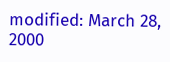modified: March 28, 2000